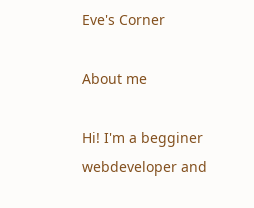Eve's Corner

About me

Hi! I'm a begginer webdeveloper and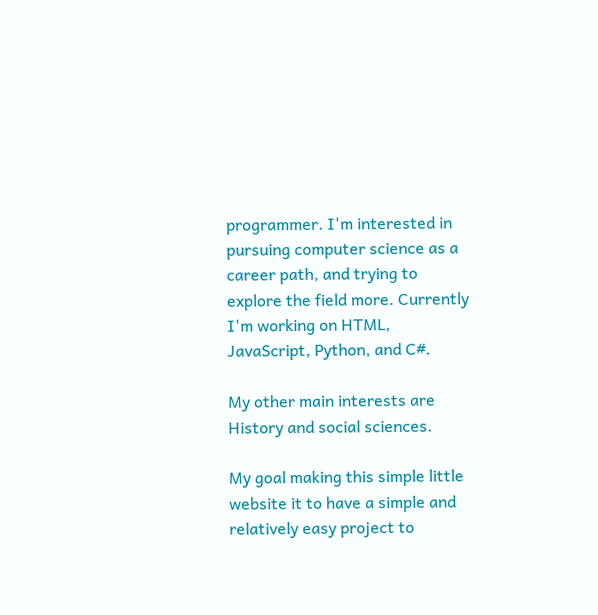programmer. I'm interested in pursuing computer science as a career path, and trying to explore the field more. Currently I'm working on HTML, JavaScript, Python, and C#.

My other main interests are History and social sciences.

My goal making this simple little website it to have a simple and relatively easy project to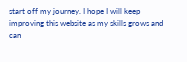start off my journey. I hope I will keep improving this website as my skills grows and can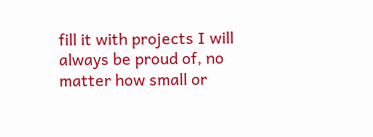fill it with projects I will always be proud of, no matter how small or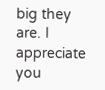big they are. I appreciate you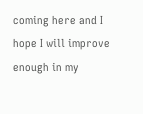coming here and I hope I will improve enough in my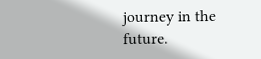journey in the future.